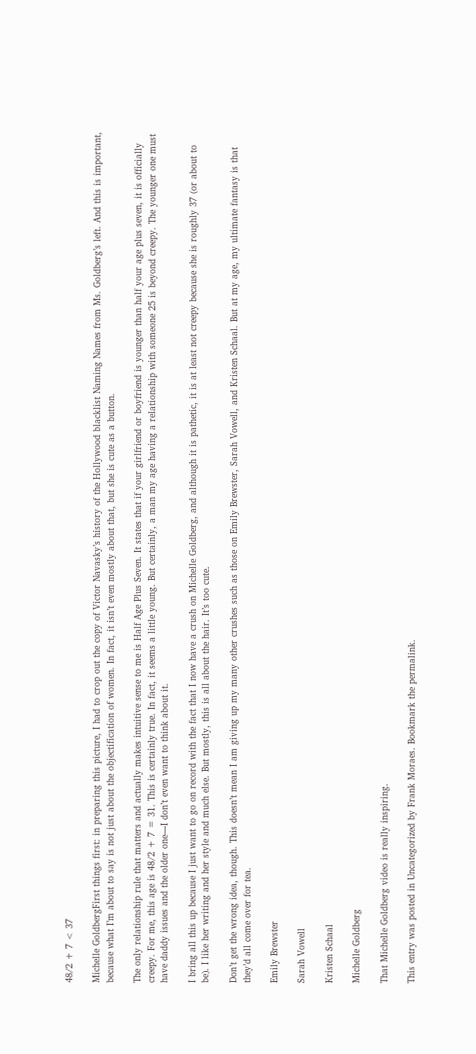48/2 + 7 < 37

Michelle GoldbergFirst things first: in preparing this picture, I had to crop out the copy of Victor Navasky’s history of the Hollywood blacklist Naming Names from Ms. Goldberg’s left. And this is important, because what I’m about to say is not just about the objectification of women. In fact, it isn’t even mostly about that, but she is cute as a button.

The only relationship rule that matters and actually makes intuitive sense to me is Half Age Plus Seven. It states that if your girlfriend or boyfriend is younger than half your age plus seven, it is officially creepy. For me, this age is 48/2 + 7 = 31. This is certainly true. In fact, it seems a little young. But certainly, a man my age having a relationship with someone 25 is beyond creepy. The younger one must have daddy issues and the older one—I don’t even want to think about it.

I bring all this up because I just want to go on record with the fact that I now have a crush on Michelle Goldberg, and although it is pathetic, it is at least not creepy because she is roughly 37 (or about to be). I like her writing and her style and much else. But mostly, this is all about the hair. It’s too cute.

Don’t get the wrong idea, though. This doesn’t mean I am giving up my many other crushes such as those on Emily Brewster, Sarah Vowell, and Kristen Schaal. But at my age, my ultimate fantasy is that they’d all come over for tea.

Emily Brewster

Sarah Vowell

Kristen Schaal

Michelle Goldberg

That Michelle Goldberg video is really inspiring.

This entry was posted in Uncategorized by Frank Moraes. Bookmark the permalink.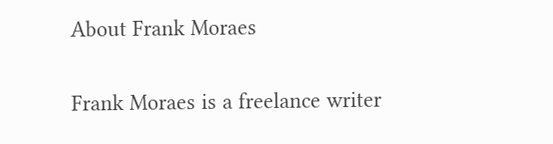About Frank Moraes

Frank Moraes is a freelance writer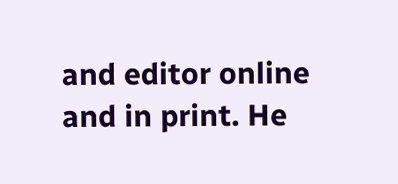and editor online and in print. He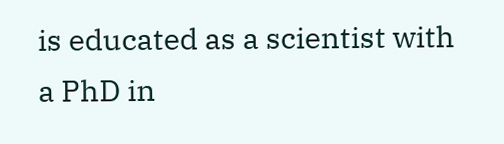is educated as a scientist with a PhD in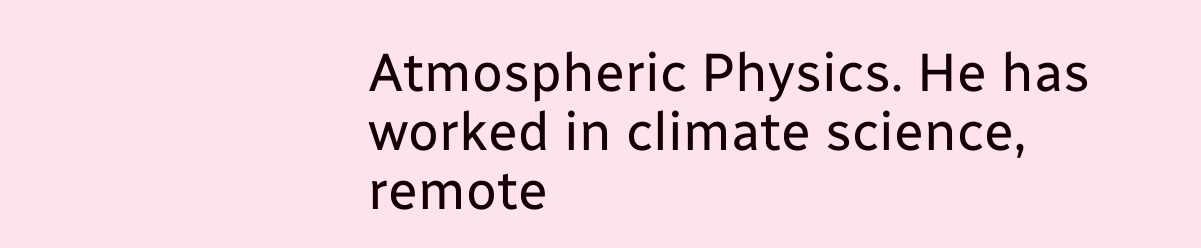Atmospheric Physics. He has worked in climate science, remote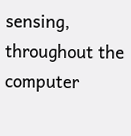sensing, throughout the computer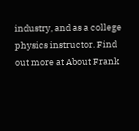industry, and as a college physics instructor. Find out more at About Frank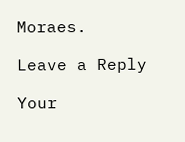Moraes.

Leave a Reply

Your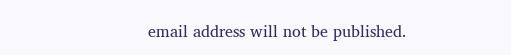email address will not be published.